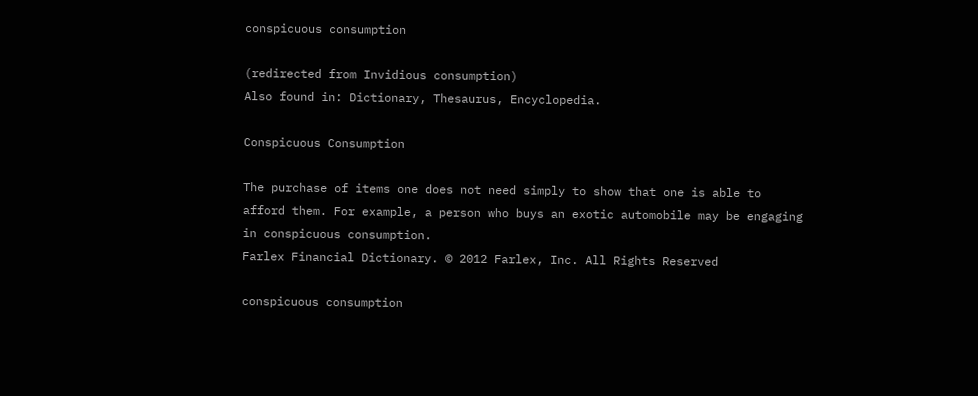conspicuous consumption

(redirected from Invidious consumption)
Also found in: Dictionary, Thesaurus, Encyclopedia.

Conspicuous Consumption

The purchase of items one does not need simply to show that one is able to afford them. For example, a person who buys an exotic automobile may be engaging in conspicuous consumption.
Farlex Financial Dictionary. © 2012 Farlex, Inc. All Rights Reserved

conspicuous consumption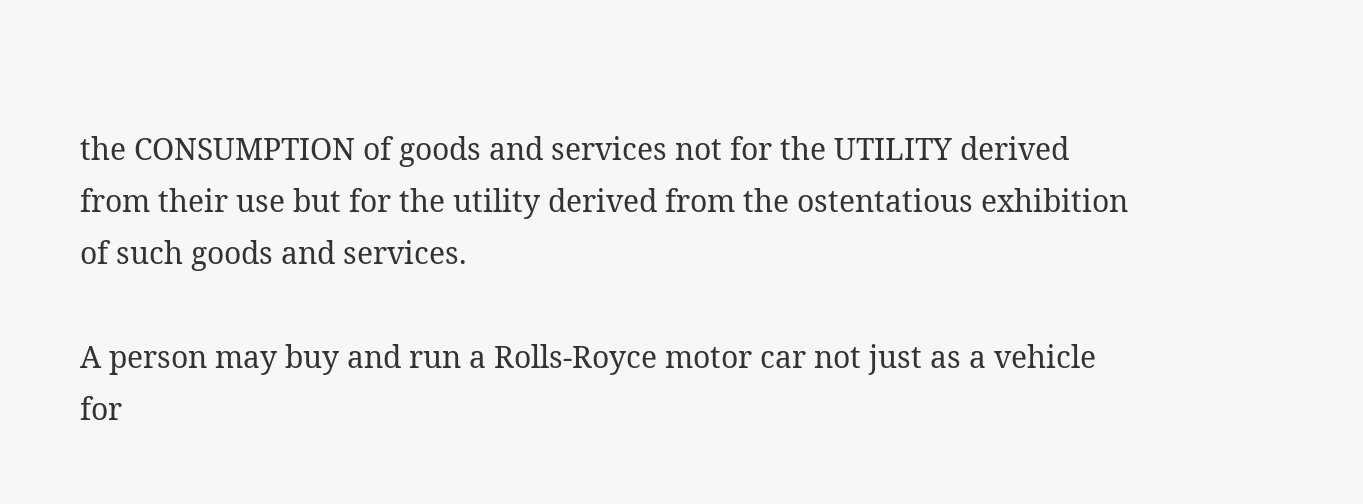the CONSUMPTION of goods and services not for the UTILITY derived from their use but for the utility derived from the ostentatious exhibition of such goods and services.

A person may buy and run a Rolls-Royce motor car not just as a vehicle for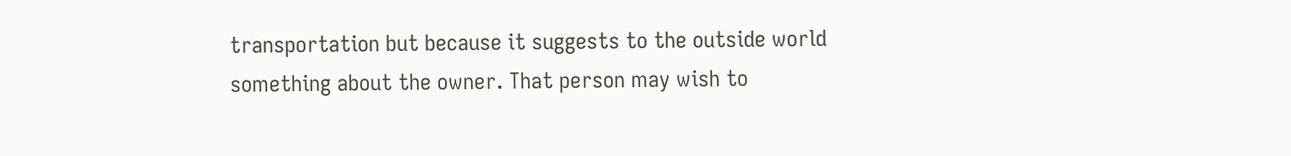transportation but because it suggests to the outside world something about the owner. That person may wish to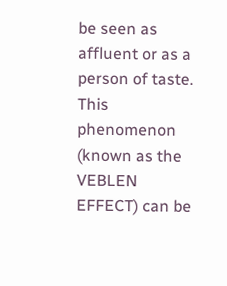be seen as affluent or as a person of taste. This phenomenon (known as the VEBLEN EFFECT) can be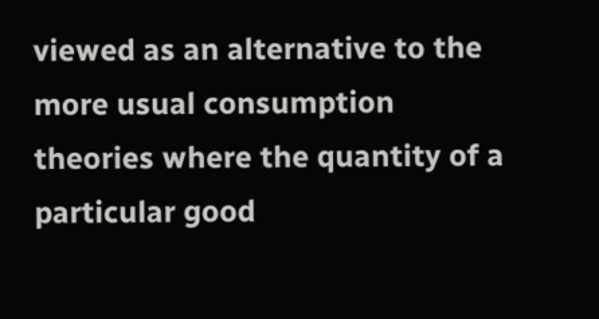viewed as an alternative to the more usual consumption theories where the quantity of a particular good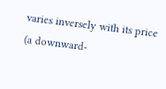varies inversely with its price (a downward-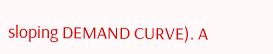sloping DEMAND CURVE). A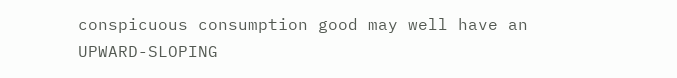conspicuous consumption good may well have an UPWARD-SLOPING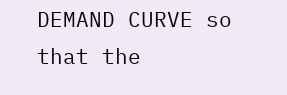DEMAND CURVE so that the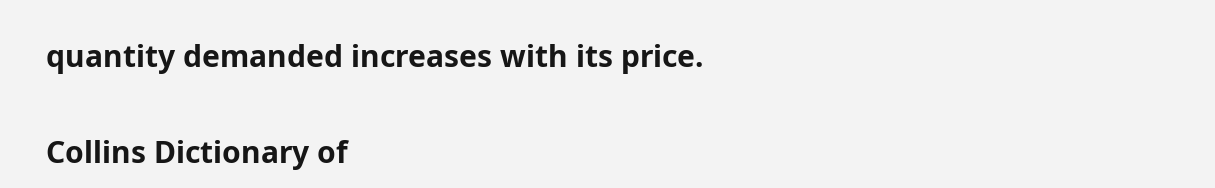quantity demanded increases with its price.

Collins Dictionary of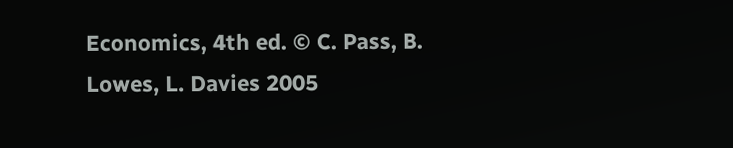Economics, 4th ed. © C. Pass, B. Lowes, L. Davies 2005